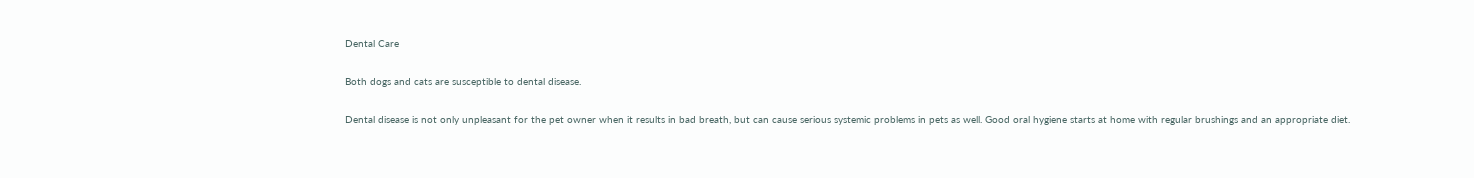Dental Care

Both dogs and cats are susceptible to dental disease.

Dental disease is not only unpleasant for the pet owner when it results in bad breath, but can cause serious systemic problems in pets as well. Good oral hygiene starts at home with regular brushings and an appropriate diet.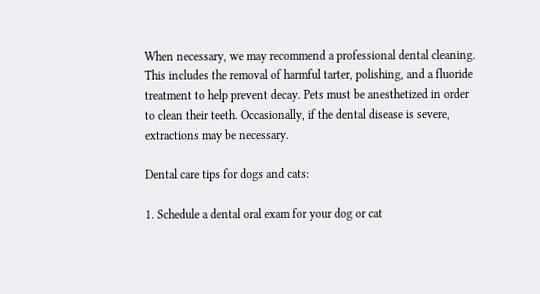When necessary, we may recommend a professional dental cleaning. This includes the removal of harmful tarter, polishing, and a fluoride treatment to help prevent decay. Pets must be anesthetized in order to clean their teeth. Occasionally, if the dental disease is severe, extractions may be necessary.

Dental care tips for dogs and cats:

1. Schedule a dental oral exam for your dog or cat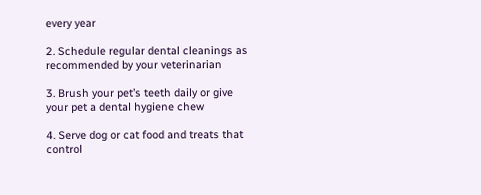every year

2. Schedule regular dental cleanings as recommended by your veterinarian

3. Brush your pet’s teeth daily or give your pet a dental hygiene chew

4. Serve dog or cat food and treats that control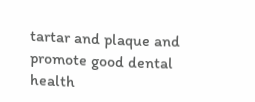tartar and plaque and promote good dental health